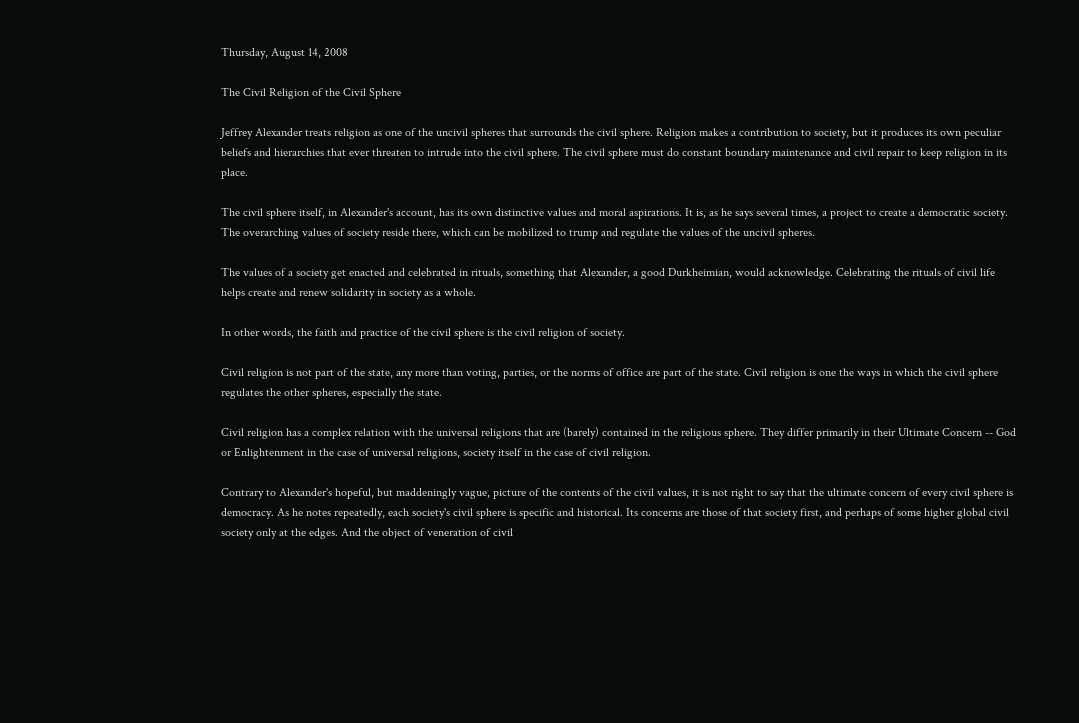Thursday, August 14, 2008

The Civil Religion of the Civil Sphere

Jeffrey Alexander treats religion as one of the uncivil spheres that surrounds the civil sphere. Religion makes a contribution to society, but it produces its own peculiar beliefs and hierarchies that ever threaten to intrude into the civil sphere. The civil sphere must do constant boundary maintenance and civil repair to keep religion in its place.

The civil sphere itself, in Alexander's account, has its own distinctive values and moral aspirations. It is, as he says several times, a project to create a democratic society. The overarching values of society reside there, which can be mobilized to trump and regulate the values of the uncivil spheres.

The values of a society get enacted and celebrated in rituals, something that Alexander, a good Durkheimian, would acknowledge. Celebrating the rituals of civil life helps create and renew solidarity in society as a whole.

In other words, the faith and practice of the civil sphere is the civil religion of society.

Civil religion is not part of the state, any more than voting, parties, or the norms of office are part of the state. Civil religion is one the ways in which the civil sphere regulates the other spheres, especially the state.

Civil religion has a complex relation with the universal religions that are (barely) contained in the religious sphere. They differ primarily in their Ultimate Concern -- God or Enlightenment in the case of universal religions, society itself in the case of civil religion.

Contrary to Alexander's hopeful, but maddeningly vague, picture of the contents of the civil values, it is not right to say that the ultimate concern of every civil sphere is democracy. As he notes repeatedly, each society's civil sphere is specific and historical. Its concerns are those of that society first, and perhaps of some higher global civil society only at the edges. And the object of veneration of civil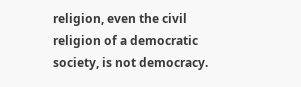religion, even the civil religion of a democratic society, is not democracy.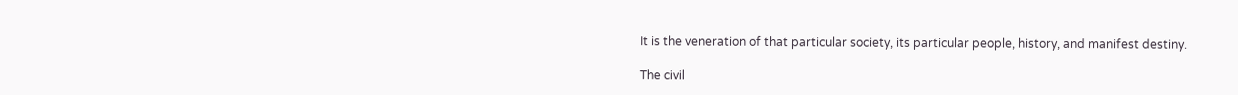It is the veneration of that particular society, its particular people, history, and manifest destiny.

The civil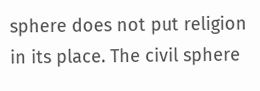sphere does not put religion in its place. The civil sphere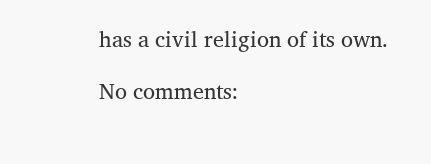has a civil religion of its own.

No comments: